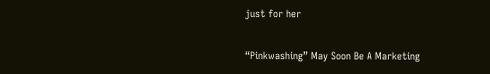just for her


“Pinkwashing” May Soon Be A Marketing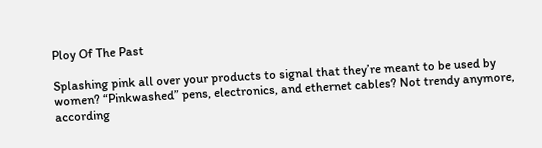Ploy Of The Past

Splashing pink all over your products to signal that they’re meant to be used by women? “Pinkwashed” pens, electronics, and ethernet cables? Not trendy anymore, according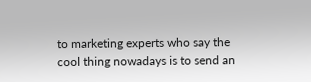to marketing experts who say the cool thing nowadays is to send an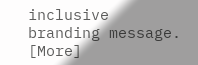inclusive branding message. [More]